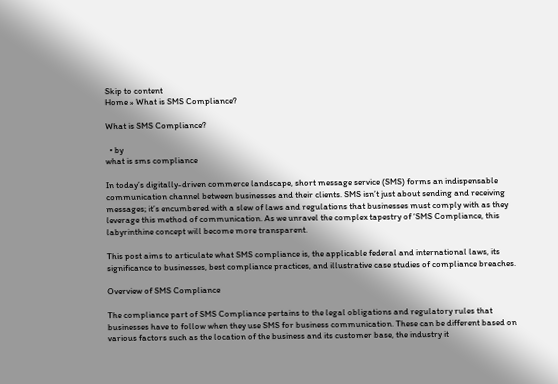Skip to content
Home » What is SMS Compliance?

What is SMS Compliance?

  • by
what is sms compliance

In today’s digitally-driven commerce landscape, short message service (SMS) forms an indispensable communication channel between businesses and their clients. SMS isn’t just about sending and receiving messages; it’s encumbered with a slew of laws and regulations that businesses must comply with as they leverage this method of communication. As we unravel the complex tapestry of ‘SMS Compliance, this labyrinthine concept will become more transparent.

This post aims to articulate what SMS compliance is, the applicable federal and international laws, its significance to businesses, best compliance practices, and illustrative case studies of compliance breaches.

Overview of SMS Compliance

The compliance part of SMS Compliance pertains to the legal obligations and regulatory rules that businesses have to follow when they use SMS for business communication. These can be different based on various factors such as the location of the business and its customer base, the industry it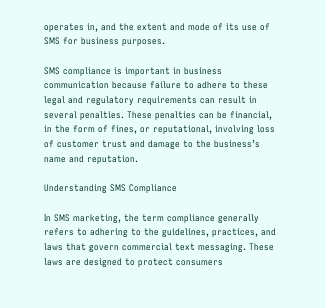operates in, and the extent and mode of its use of SMS for business purposes.

SMS compliance is important in business communication because failure to adhere to these legal and regulatory requirements can result in several penalties. These penalties can be financial, in the form of fines, or reputational, involving loss of customer trust and damage to the business’s name and reputation.

Understanding SMS Compliance

In SMS marketing, the term compliance generally refers to adhering to the guidelines, practices, and laws that govern commercial text messaging. These laws are designed to protect consumers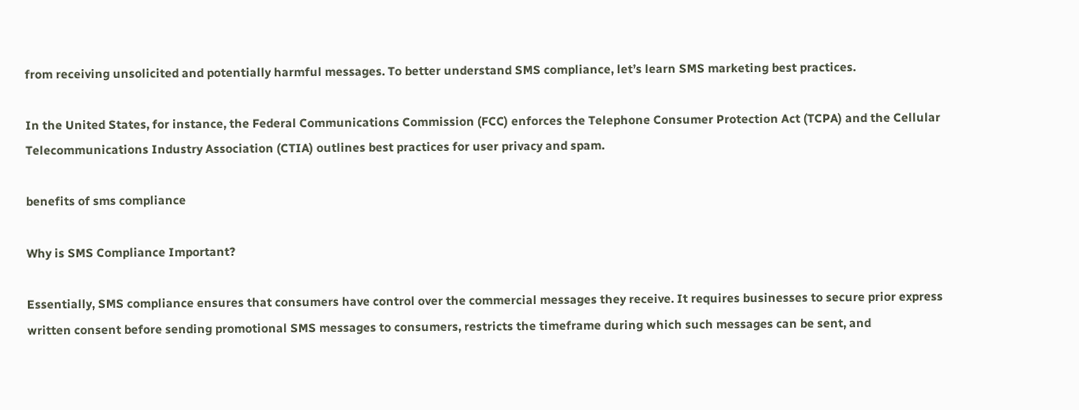from receiving unsolicited and potentially harmful messages. To better understand SMS compliance, let’s learn SMS marketing best practices.

In the United States, for instance, the Federal Communications Commission (FCC) enforces the Telephone Consumer Protection Act (TCPA) and the Cellular Telecommunications Industry Association (CTIA) outlines best practices for user privacy and spam.

benefits of sms compliance

Why is SMS Compliance Important?

Essentially, SMS compliance ensures that consumers have control over the commercial messages they receive. It requires businesses to secure prior express written consent before sending promotional SMS messages to consumers, restricts the timeframe during which such messages can be sent, and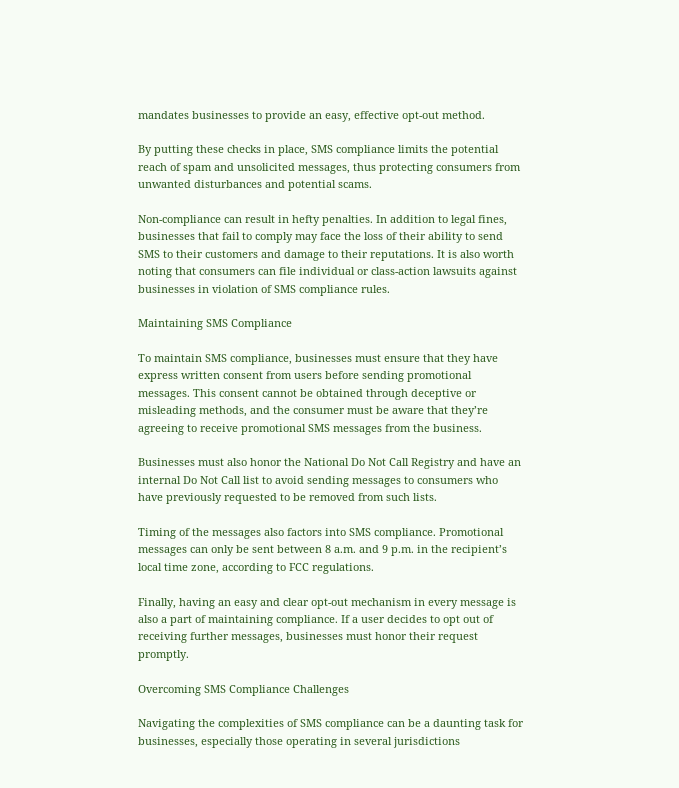mandates businesses to provide an easy, effective opt-out method.

By putting these checks in place, SMS compliance limits the potential reach of spam and unsolicited messages, thus protecting consumers from unwanted disturbances and potential scams.

Non-compliance can result in hefty penalties. In addition to legal fines, businesses that fail to comply may face the loss of their ability to send SMS to their customers and damage to their reputations. It is also worth noting that consumers can file individual or class-action lawsuits against businesses in violation of SMS compliance rules.

Maintaining SMS Compliance

To maintain SMS compliance, businesses must ensure that they have express written consent from users before sending promotional messages. This consent cannot be obtained through deceptive or misleading methods, and the consumer must be aware that they’re agreeing to receive promotional SMS messages from the business.

Businesses must also honor the National Do Not Call Registry and have an internal Do Not Call list to avoid sending messages to consumers who have previously requested to be removed from such lists.

Timing of the messages also factors into SMS compliance. Promotional messages can only be sent between 8 a.m. and 9 p.m. in the recipient’s local time zone, according to FCC regulations.

Finally, having an easy and clear opt-out mechanism in every message is also a part of maintaining compliance. If a user decides to opt out of receiving further messages, businesses must honor their request promptly.

Overcoming SMS Compliance Challenges

Navigating the complexities of SMS compliance can be a daunting task for businesses, especially those operating in several jurisdictions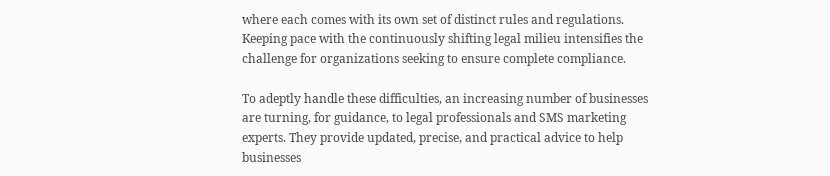where each comes with its own set of distinct rules and regulations. Keeping pace with the continuously shifting legal milieu intensifies the challenge for organizations seeking to ensure complete compliance.

To adeptly handle these difficulties, an increasing number of businesses are turning, for guidance, to legal professionals and SMS marketing experts. They provide updated, precise, and practical advice to help businesses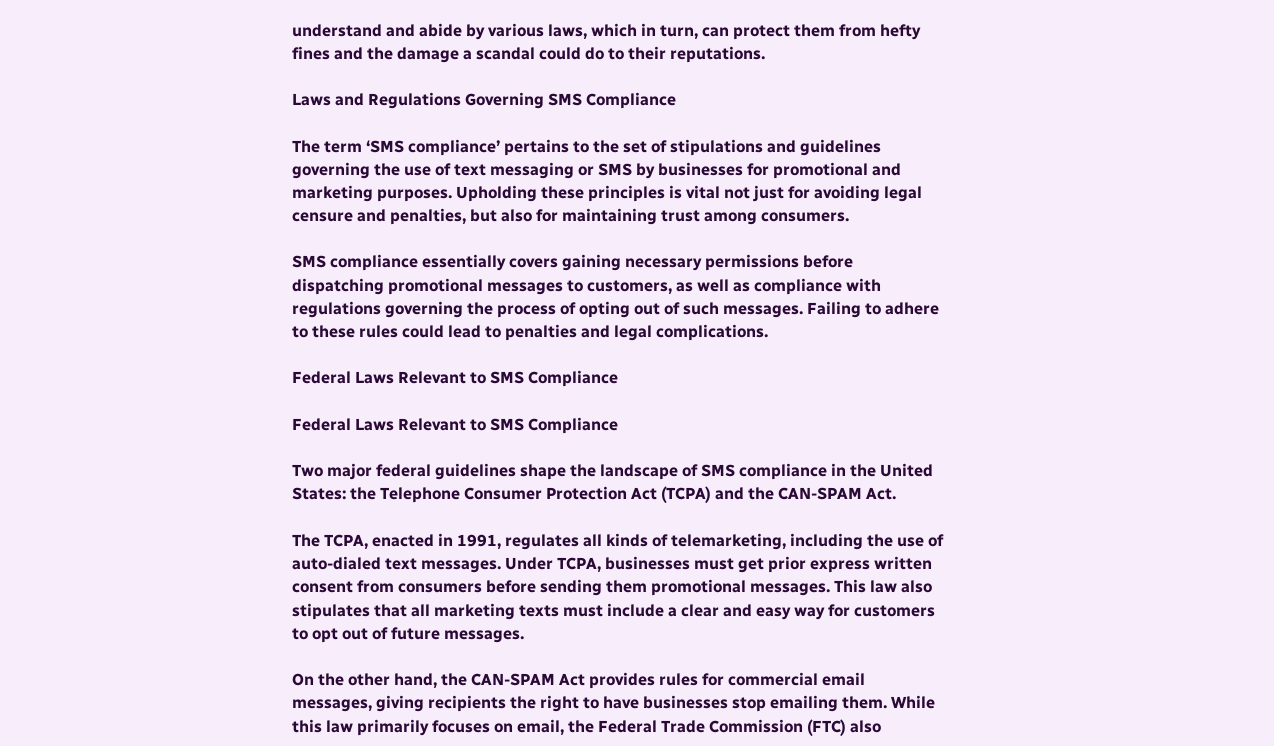understand and abide by various laws, which in turn, can protect them from hefty fines and the damage a scandal could do to their reputations.

Laws and Regulations Governing SMS Compliance

The term ‘SMS compliance’ pertains to the set of stipulations and guidelines governing the use of text messaging or SMS by businesses for promotional and marketing purposes. Upholding these principles is vital not just for avoiding legal censure and penalties, but also for maintaining trust among consumers.

SMS compliance essentially covers gaining necessary permissions before dispatching promotional messages to customers, as well as compliance with regulations governing the process of opting out of such messages. Failing to adhere to these rules could lead to penalties and legal complications.

Federal Laws Relevant to SMS Compliance

Federal Laws Relevant to SMS Compliance

Two major federal guidelines shape the landscape of SMS compliance in the United States: the Telephone Consumer Protection Act (TCPA) and the CAN-SPAM Act.

The TCPA, enacted in 1991, regulates all kinds of telemarketing, including the use of auto-dialed text messages. Under TCPA, businesses must get prior express written consent from consumers before sending them promotional messages. This law also stipulates that all marketing texts must include a clear and easy way for customers to opt out of future messages.

On the other hand, the CAN-SPAM Act provides rules for commercial email messages, giving recipients the right to have businesses stop emailing them. While this law primarily focuses on email, the Federal Trade Commission (FTC) also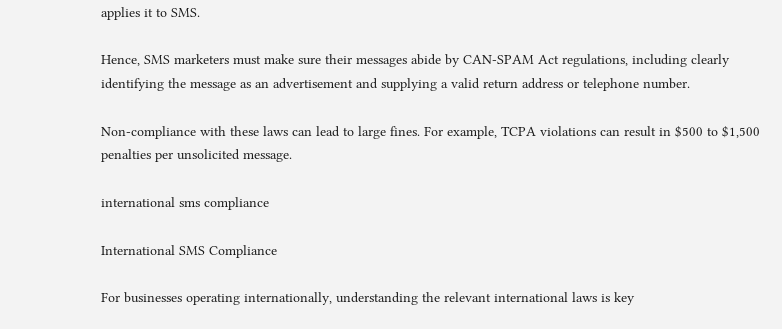applies it to SMS.

Hence, SMS marketers must make sure their messages abide by CAN-SPAM Act regulations, including clearly identifying the message as an advertisement and supplying a valid return address or telephone number.

Non-compliance with these laws can lead to large fines. For example, TCPA violations can result in $500 to $1,500 penalties per unsolicited message.

international sms compliance

International SMS Compliance

For businesses operating internationally, understanding the relevant international laws is key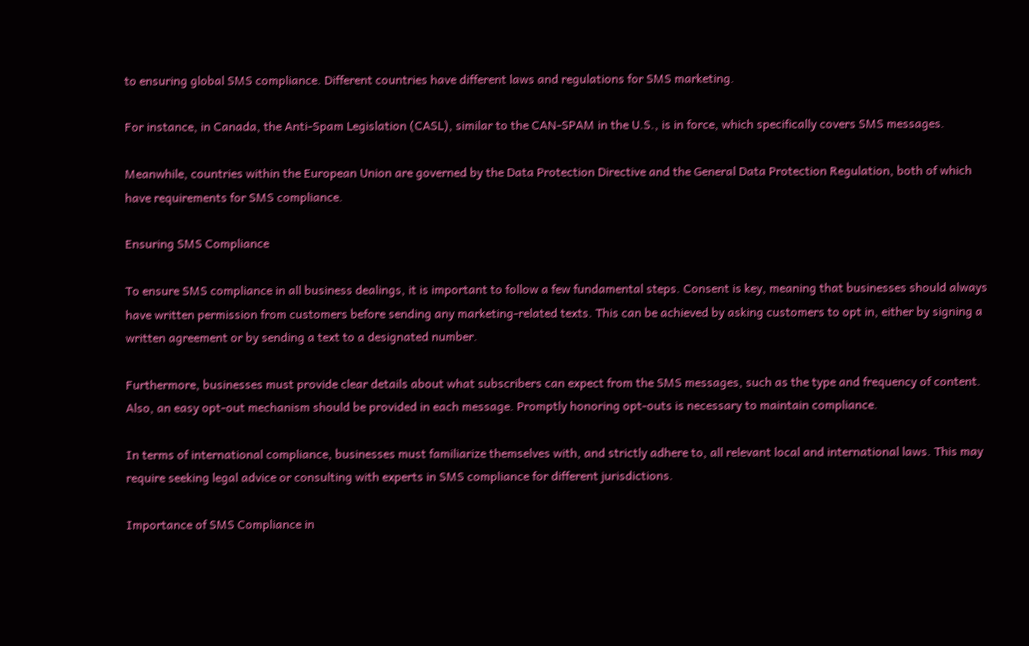to ensuring global SMS compliance. Different countries have different laws and regulations for SMS marketing.

For instance, in Canada, the Anti-Spam Legislation (CASL), similar to the CAN-SPAM in the U.S., is in force, which specifically covers SMS messages.

Meanwhile, countries within the European Union are governed by the Data Protection Directive and the General Data Protection Regulation, both of which have requirements for SMS compliance.

Ensuring SMS Compliance

To ensure SMS compliance in all business dealings, it is important to follow a few fundamental steps. Consent is key, meaning that businesses should always have written permission from customers before sending any marketing-related texts. This can be achieved by asking customers to opt in, either by signing a written agreement or by sending a text to a designated number.

Furthermore, businesses must provide clear details about what subscribers can expect from the SMS messages, such as the type and frequency of content. Also, an easy opt-out mechanism should be provided in each message. Promptly honoring opt-outs is necessary to maintain compliance.

In terms of international compliance, businesses must familiarize themselves with, and strictly adhere to, all relevant local and international laws. This may require seeking legal advice or consulting with experts in SMS compliance for different jurisdictions.

Importance of SMS Compliance in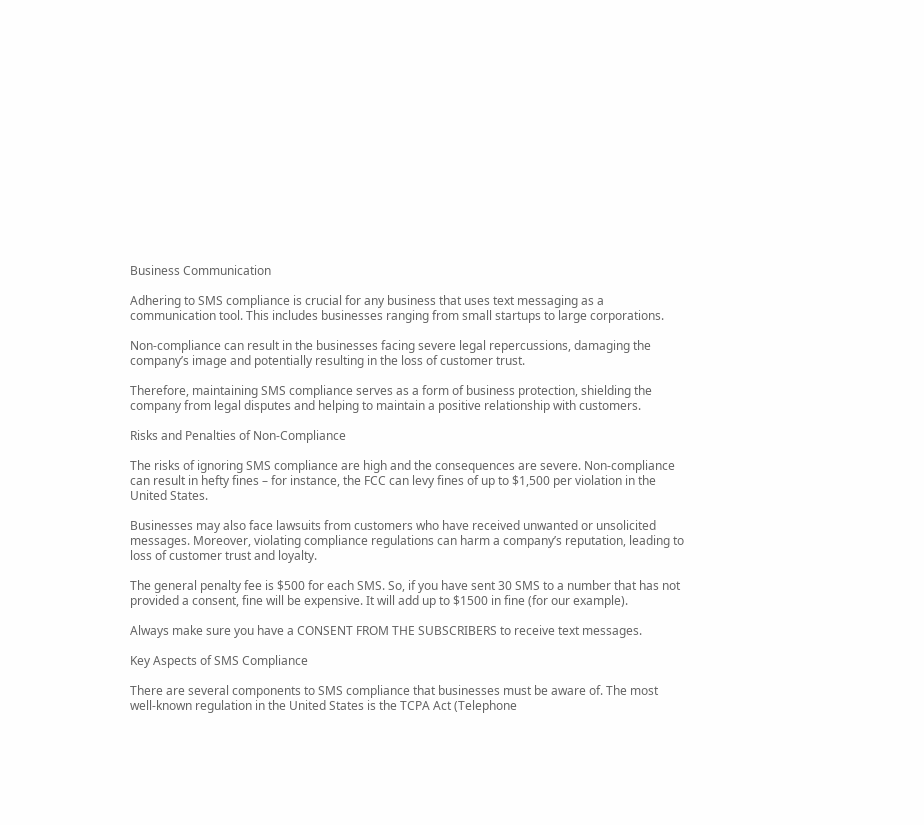Business Communication

Adhering to SMS compliance is crucial for any business that uses text messaging as a communication tool. This includes businesses ranging from small startups to large corporations.

Non-compliance can result in the businesses facing severe legal repercussions, damaging the company’s image and potentially resulting in the loss of customer trust.

Therefore, maintaining SMS compliance serves as a form of business protection, shielding the company from legal disputes and helping to maintain a positive relationship with customers.

Risks and Penalties of Non-Compliance

The risks of ignoring SMS compliance are high and the consequences are severe. Non-compliance can result in hefty fines – for instance, the FCC can levy fines of up to $1,500 per violation in the United States.

Businesses may also face lawsuits from customers who have received unwanted or unsolicited messages. Moreover, violating compliance regulations can harm a company’s reputation, leading to loss of customer trust and loyalty.

The general penalty fee is $500 for each SMS. So, if you have sent 30 SMS to a number that has not provided a consent, fine will be expensive. It will add up to $1500 in fine (for our example).

Always make sure you have a CONSENT FROM THE SUBSCRIBERS to receive text messages.

Key Aspects of SMS Compliance

There are several components to SMS compliance that businesses must be aware of. The most well-known regulation in the United States is the TCPA Act (Telephone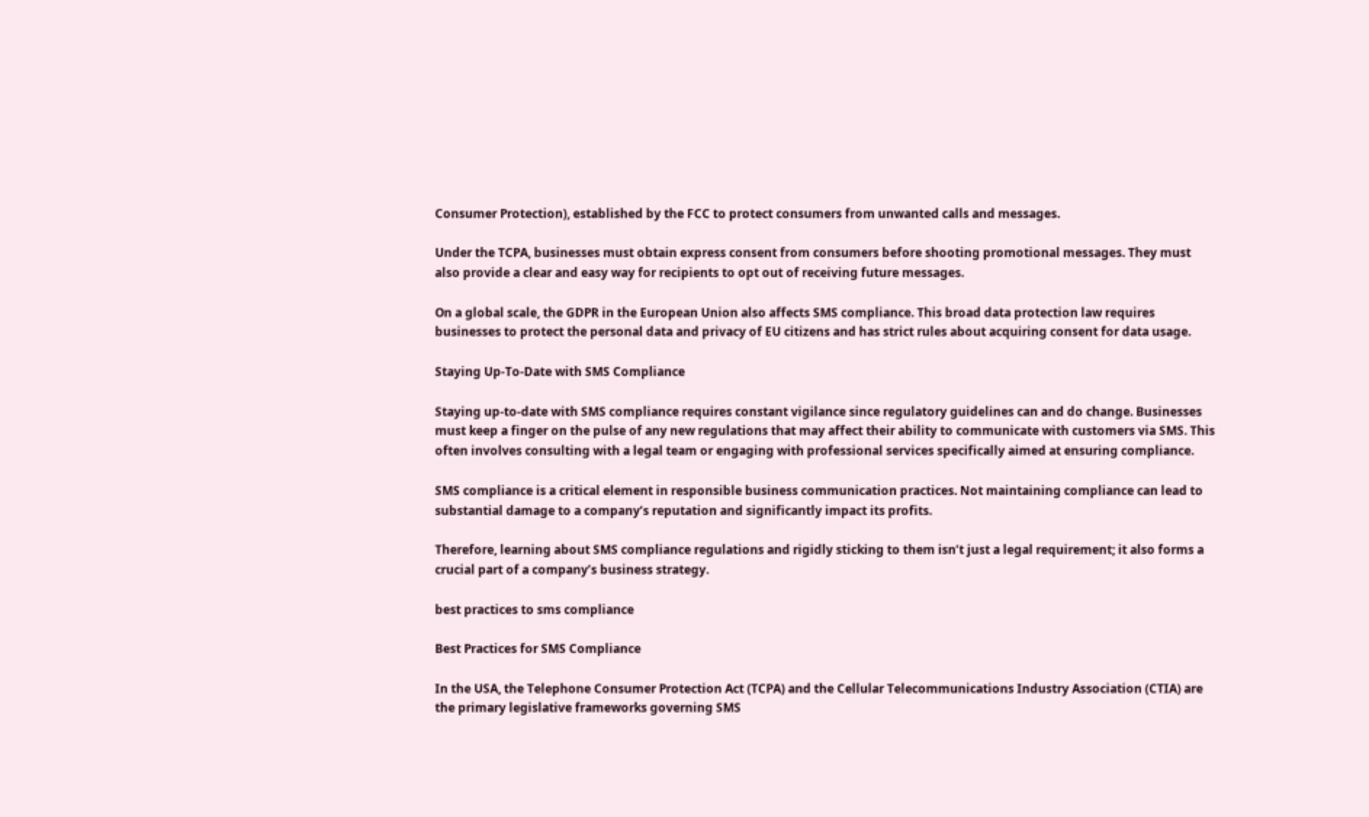Consumer Protection), established by the FCC to protect consumers from unwanted calls and messages.

Under the TCPA, businesses must obtain express consent from consumers before shooting promotional messages. They must also provide a clear and easy way for recipients to opt out of receiving future messages.

On a global scale, the GDPR in the European Union also affects SMS compliance. This broad data protection law requires businesses to protect the personal data and privacy of EU citizens and has strict rules about acquiring consent for data usage.

Staying Up-To-Date with SMS Compliance

Staying up-to-date with SMS compliance requires constant vigilance since regulatory guidelines can and do change. Businesses must keep a finger on the pulse of any new regulations that may affect their ability to communicate with customers via SMS. This often involves consulting with a legal team or engaging with professional services specifically aimed at ensuring compliance.

SMS compliance is a critical element in responsible business communication practices. Not maintaining compliance can lead to substantial damage to a company’s reputation and significantly impact its profits.

Therefore, learning about SMS compliance regulations and rigidly sticking to them isn’t just a legal requirement; it also forms a crucial part of a company’s business strategy.

best practices to sms compliance

Best Practices for SMS Compliance

In the USA, the Telephone Consumer Protection Act (TCPA) and the Cellular Telecommunications Industry Association (CTIA) are the primary legislative frameworks governing SMS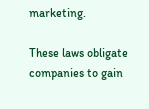marketing.

These laws obligate companies to gain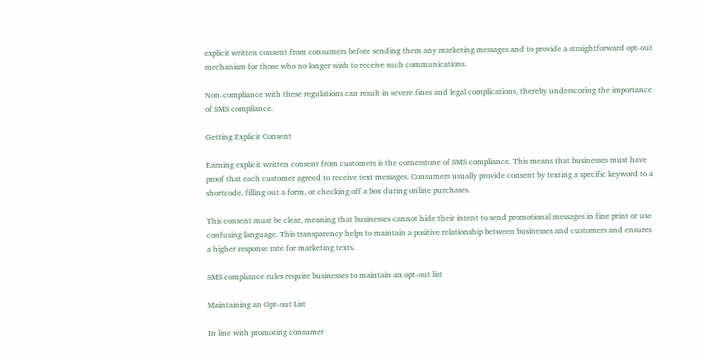explicit written consent from consumers before sending them any marketing messages and to provide a straightforward opt-out mechanism for those who no longer wish to receive such communications.

Non-compliance with these regulations can result in severe fines and legal complications, thereby underscoring the importance of SMS compliance.

Getting Explicit Consent

Earning explicit written consent from customers is the cornerstone of SMS compliance. This means that businesses must have proof that each customer agreed to receive text messages. Consumers usually provide consent by texting a specific keyword to a shortcode, filling out a form, or checking off a box during online purchases.

This consent must be clear, meaning that businesses cannot hide their intent to send promotional messages in fine print or use confusing language. This transparency helps to maintain a positive relationship between businesses and customers and ensures a higher response rate for marketing texts.

SMS compliance rules require businesses to maintain an opt-out list

Maintaining an Opt-out List

In line with promoting consumer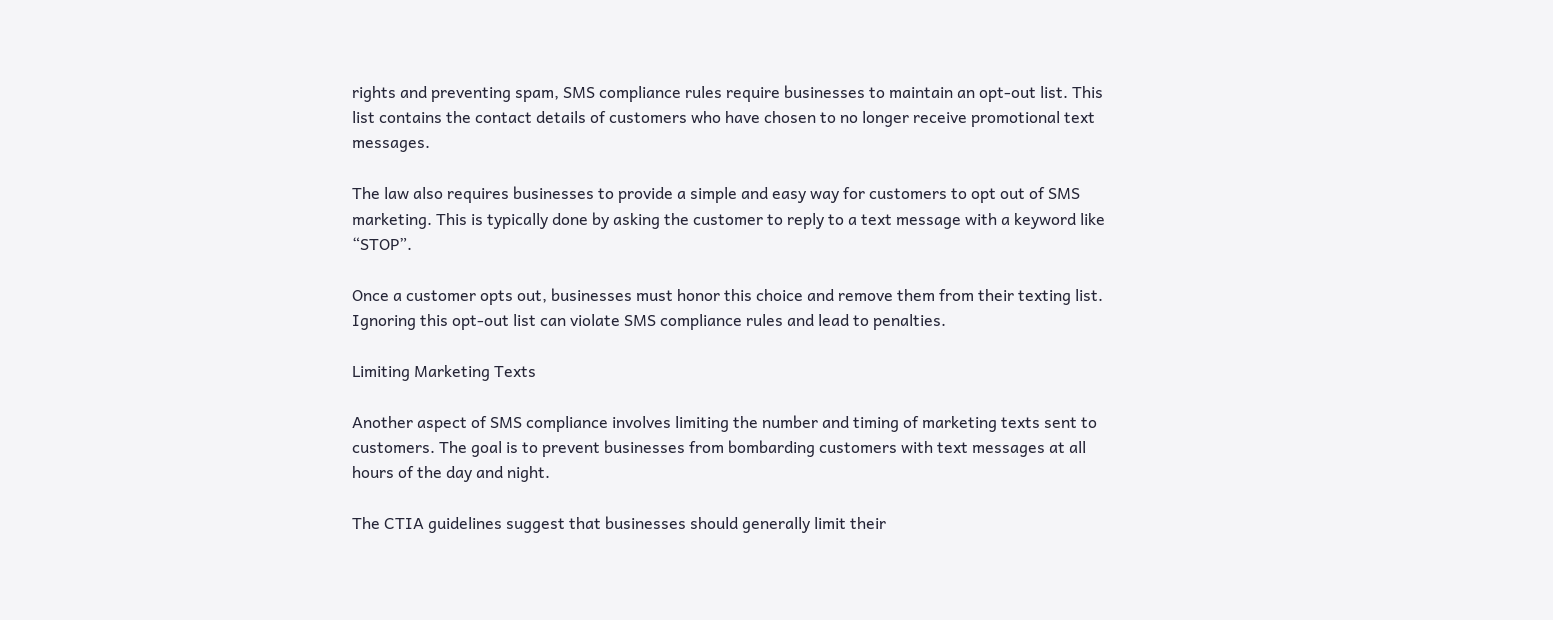rights and preventing spam, SMS compliance rules require businesses to maintain an opt-out list. This list contains the contact details of customers who have chosen to no longer receive promotional text messages.

The law also requires businesses to provide a simple and easy way for customers to opt out of SMS marketing. This is typically done by asking the customer to reply to a text message with a keyword like “STOP”.

Once a customer opts out, businesses must honor this choice and remove them from their texting list. Ignoring this opt-out list can violate SMS compliance rules and lead to penalties.

Limiting Marketing Texts

Another aspect of SMS compliance involves limiting the number and timing of marketing texts sent to customers. The goal is to prevent businesses from bombarding customers with text messages at all hours of the day and night.

The CTIA guidelines suggest that businesses should generally limit their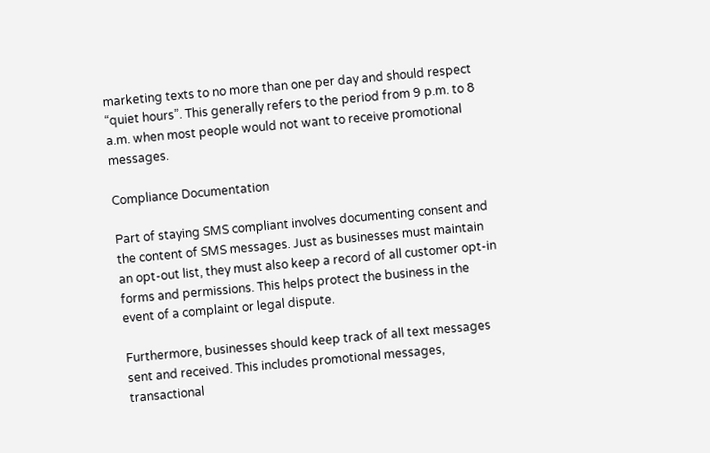marketing texts to no more than one per day and should respect “quiet hours”. This generally refers to the period from 9 p.m. to 8 a.m. when most people would not want to receive promotional messages.

Compliance Documentation

Part of staying SMS compliant involves documenting consent and the content of SMS messages. Just as businesses must maintain an opt-out list, they must also keep a record of all customer opt-in forms and permissions. This helps protect the business in the event of a complaint or legal dispute.

Furthermore, businesses should keep track of all text messages sent and received. This includes promotional messages, transactional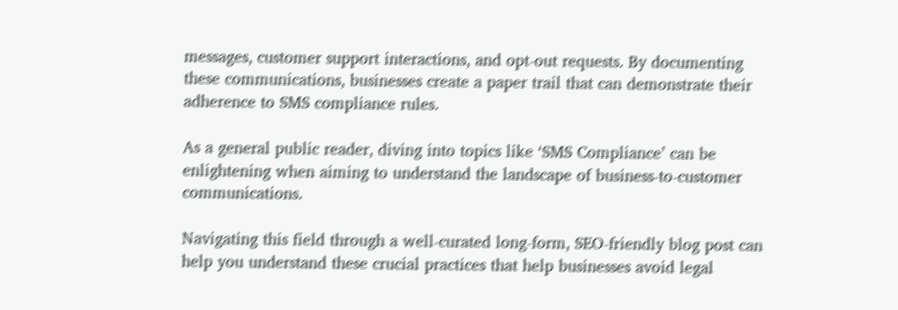messages, customer support interactions, and opt-out requests. By documenting these communications, businesses create a paper trail that can demonstrate their adherence to SMS compliance rules.

As a general public reader, diving into topics like ‘SMS Compliance’ can be enlightening when aiming to understand the landscape of business-to-customer communications.

Navigating this field through a well-curated long-form, SEO-friendly blog post can help you understand these crucial practices that help businesses avoid legal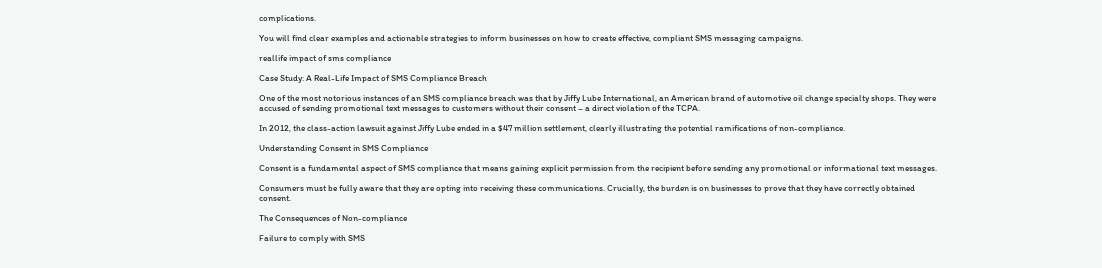complications.

You will find clear examples and actionable strategies to inform businesses on how to create effective, compliant SMS messaging campaigns.

reallife impact of sms compliance

Case Study: A Real-Life Impact of SMS Compliance Breach

One of the most notorious instances of an SMS compliance breach was that by Jiffy Lube International, an American brand of automotive oil change specialty shops. They were accused of sending promotional text messages to customers without their consent – a direct violation of the TCPA.

In 2012, the class-action lawsuit against Jiffy Lube ended in a $47 million settlement, clearly illustrating the potential ramifications of non-compliance.

Understanding Consent in SMS Compliance

Consent is a fundamental aspect of SMS compliance that means gaining explicit permission from the recipient before sending any promotional or informational text messages.

Consumers must be fully aware that they are opting into receiving these communications. Crucially, the burden is on businesses to prove that they have correctly obtained consent.

The Consequences of Non-compliance

Failure to comply with SMS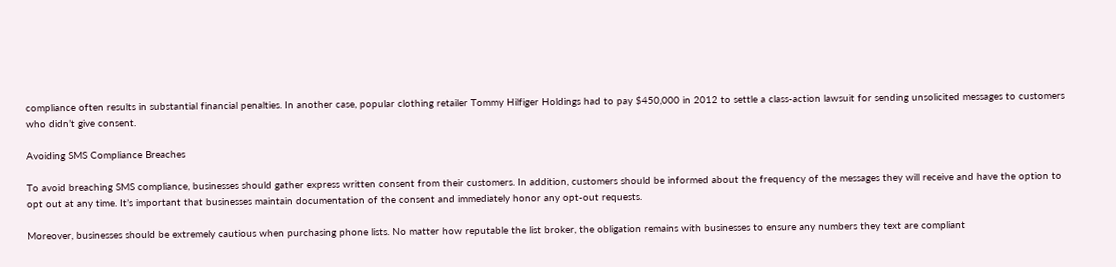compliance often results in substantial financial penalties. In another case, popular clothing retailer Tommy Hilfiger Holdings had to pay $450,000 in 2012 to settle a class-action lawsuit for sending unsolicited messages to customers who didn’t give consent.

Avoiding SMS Compliance Breaches

To avoid breaching SMS compliance, businesses should gather express written consent from their customers. In addition, customers should be informed about the frequency of the messages they will receive and have the option to opt out at any time. It’s important that businesses maintain documentation of the consent and immediately honor any opt-out requests.

Moreover, businesses should be extremely cautious when purchasing phone lists. No matter how reputable the list broker, the obligation remains with businesses to ensure any numbers they text are compliant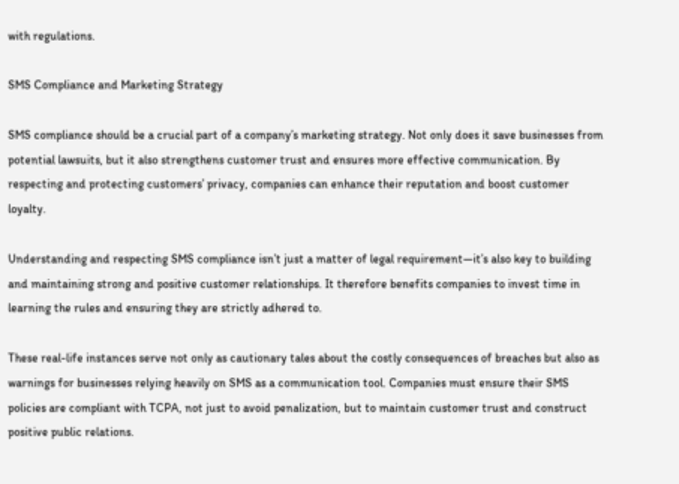with regulations.

SMS Compliance and Marketing Strategy

SMS compliance should be a crucial part of a company’s marketing strategy. Not only does it save businesses from potential lawsuits, but it also strengthens customer trust and ensures more effective communication. By respecting and protecting customers’ privacy, companies can enhance their reputation and boost customer loyalty.

Understanding and respecting SMS compliance isn’t just a matter of legal requirement—it’s also key to building and maintaining strong and positive customer relationships. It therefore benefits companies to invest time in learning the rules and ensuring they are strictly adhered to.

These real-life instances serve not only as cautionary tales about the costly consequences of breaches but also as warnings for businesses relying heavily on SMS as a communication tool. Companies must ensure their SMS policies are compliant with TCPA, not just to avoid penalization, but to maintain customer trust and construct positive public relations.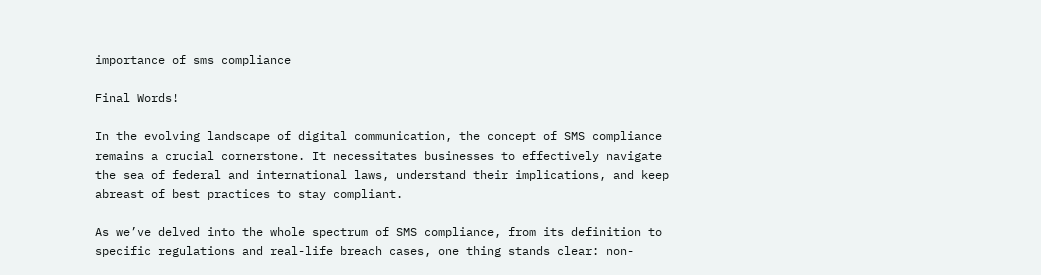importance of sms compliance

Final Words!

In the evolving landscape of digital communication, the concept of SMS compliance remains a crucial cornerstone. It necessitates businesses to effectively navigate the sea of federal and international laws, understand their implications, and keep abreast of best practices to stay compliant.

As we’ve delved into the whole spectrum of SMS compliance, from its definition to specific regulations and real-life breach cases, one thing stands clear: non-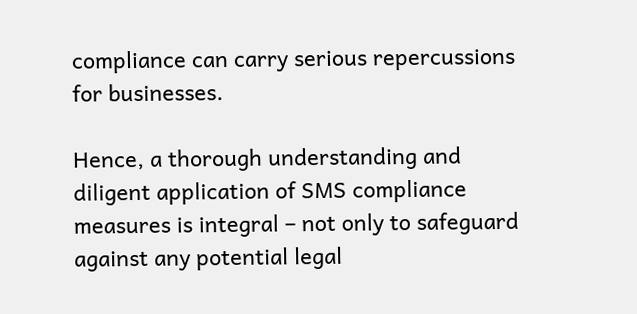compliance can carry serious repercussions for businesses.

Hence, a thorough understanding and diligent application of SMS compliance measures is integral – not only to safeguard against any potential legal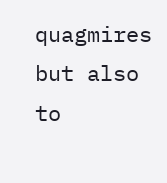quagmires but also to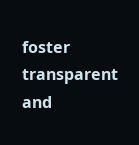foster transparent and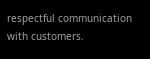respectful communication with customers.